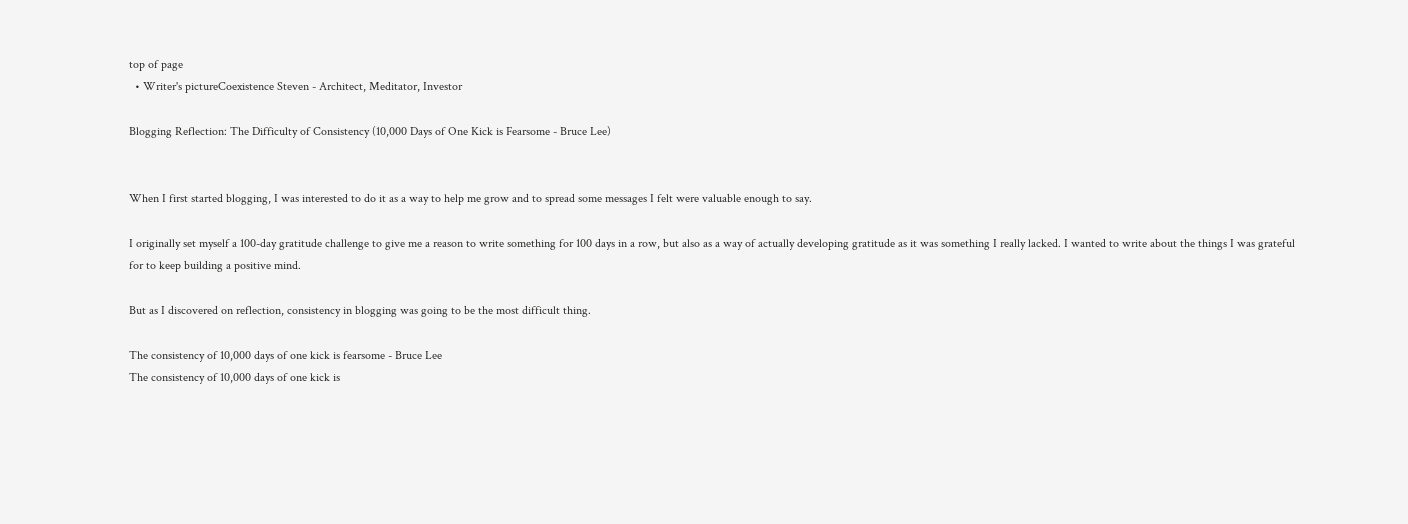top of page
  • Writer's pictureCoexistence Steven - Architect, Meditator, Investor

Blogging Reflection: The Difficulty of Consistency (10,000 Days of One Kick is Fearsome - Bruce Lee)


When I first started blogging, I was interested to do it as a way to help me grow and to spread some messages I felt were valuable enough to say.

I originally set myself a 100-day gratitude challenge to give me a reason to write something for 100 days in a row, but also as a way of actually developing gratitude as it was something I really lacked. I wanted to write about the things I was grateful for to keep building a positive mind.

But as I discovered on reflection, consistency in blogging was going to be the most difficult thing.

The consistency of 10,000 days of one kick is fearsome - Bruce Lee
The consistency of 10,000 days of one kick is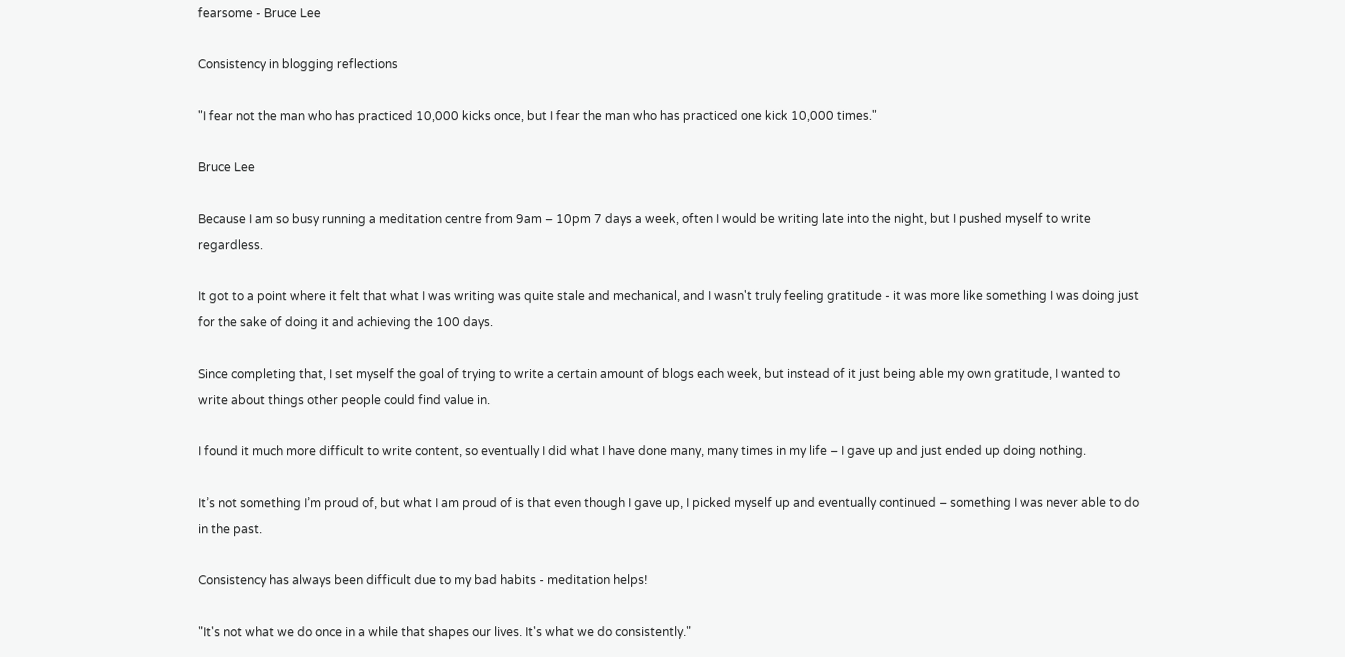fearsome - Bruce Lee

Consistency in blogging reflections

"I fear not the man who has practiced 10,000 kicks once, but I fear the man who has practiced one kick 10,000 times."

Bruce Lee

Because I am so busy running a meditation centre from 9am – 10pm 7 days a week, often I would be writing late into the night, but I pushed myself to write regardless.

It got to a point where it felt that what I was writing was quite stale and mechanical, and I wasn't truly feeling gratitude - it was more like something I was doing just for the sake of doing it and achieving the 100 days.

Since completing that, I set myself the goal of trying to write a certain amount of blogs each week, but instead of it just being able my own gratitude, I wanted to write about things other people could find value in.

I found it much more difficult to write content, so eventually I did what I have done many, many times in my life – I gave up and just ended up doing nothing.

It’s not something I’m proud of, but what I am proud of is that even though I gave up, I picked myself up and eventually continued – something I was never able to do in the past.

Consistency has always been difficult due to my bad habits - meditation helps!

"It's not what we do once in a while that shapes our lives. It's what we do consistently."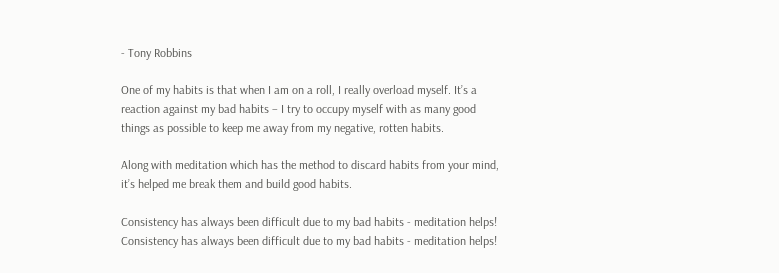- Tony Robbins

One of my habits is that when I am on a roll, I really overload myself. It’s a reaction against my bad habits – I try to occupy myself with as many good things as possible to keep me away from my negative, rotten habits.

Along with meditation which has the method to discard habits from your mind, it’s helped me break them and build good habits.

Consistency has always been difficult due to my bad habits - meditation helps!
Consistency has always been difficult due to my bad habits - meditation helps!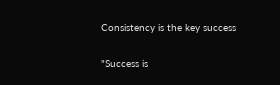Consistency is the key success

"Success is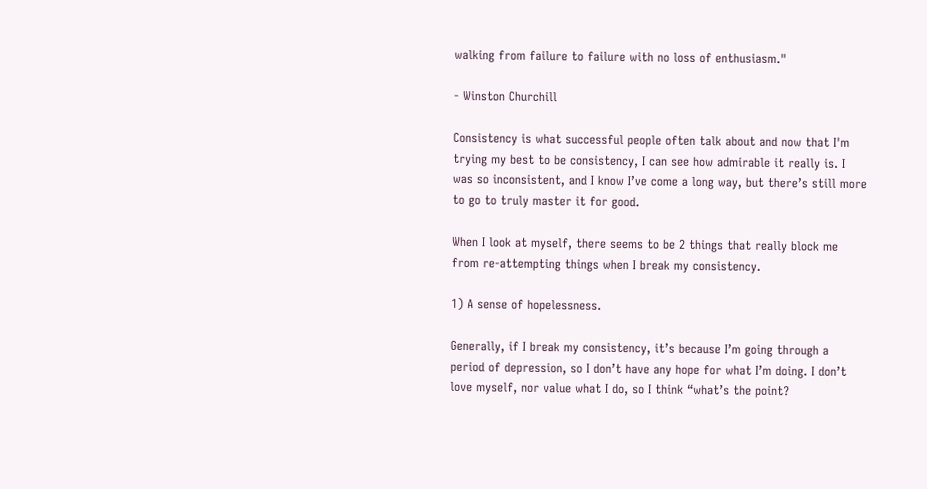walking from failure to failure with no loss of enthusiasm."

- Winston Churchill

Consistency is what successful people often talk about and now that I'm trying my best to be consistency, I can see how admirable it really is. I was so inconsistent, and I know I’ve come a long way, but there’s still more to go to truly master it for good.

When I look at myself, there seems to be 2 things that really block me from re-attempting things when I break my consistency.

1) A sense of hopelessness.

Generally, if I break my consistency, it’s because I’m going through a period of depression, so I don’t have any hope for what I’m doing. I don’t love myself, nor value what I do, so I think “what’s the point?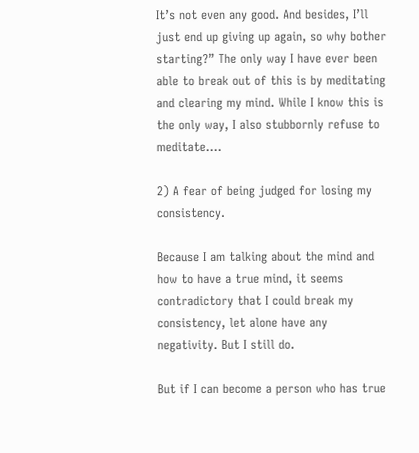It’s not even any good. And besides, I’ll just end up giving up again, so why bother starting?” The only way I have ever been able to break out of this is by meditating and clearing my mind. While I know this is the only way, I also stubbornly refuse to meditate….

2) A fear of being judged for losing my consistency.

Because I am talking about the mind and how to have a true mind, it seems contradictory that I could break my consistency, let alone have any negativity. But I still do.

But if I can become a person who has true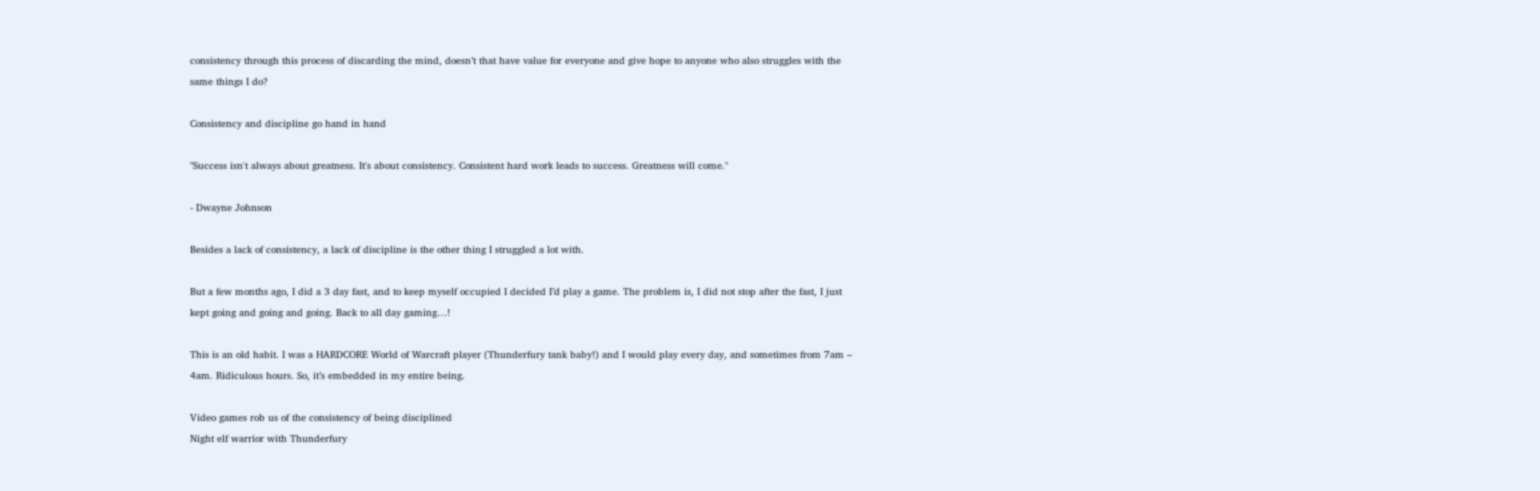consistency through this process of discarding the mind, doesn’t that have value for everyone and give hope to anyone who also struggles with the same things I do?

Consistency and discipline go hand in hand

"Success isn't always about greatness. It's about consistency. Consistent hard work leads to success. Greatness will come."

- Dwayne Johnson

Besides a lack of consistency, a lack of discipline is the other thing I struggled a lot with.

But a few months ago, I did a 3 day fast, and to keep myself occupied I decided I’d play a game. The problem is, I did not stop after the fast, I just kept going and going and going. Back to all day gaming…!

This is an old habit. I was a HARDCORE World of Warcraft player (Thunderfury tank baby!) and I would play every day, and sometimes from 7am – 4am. Ridiculous hours. So, it’s embedded in my entire being.

Video games rob us of the consistency of being disciplined
Night elf warrior with Thunderfury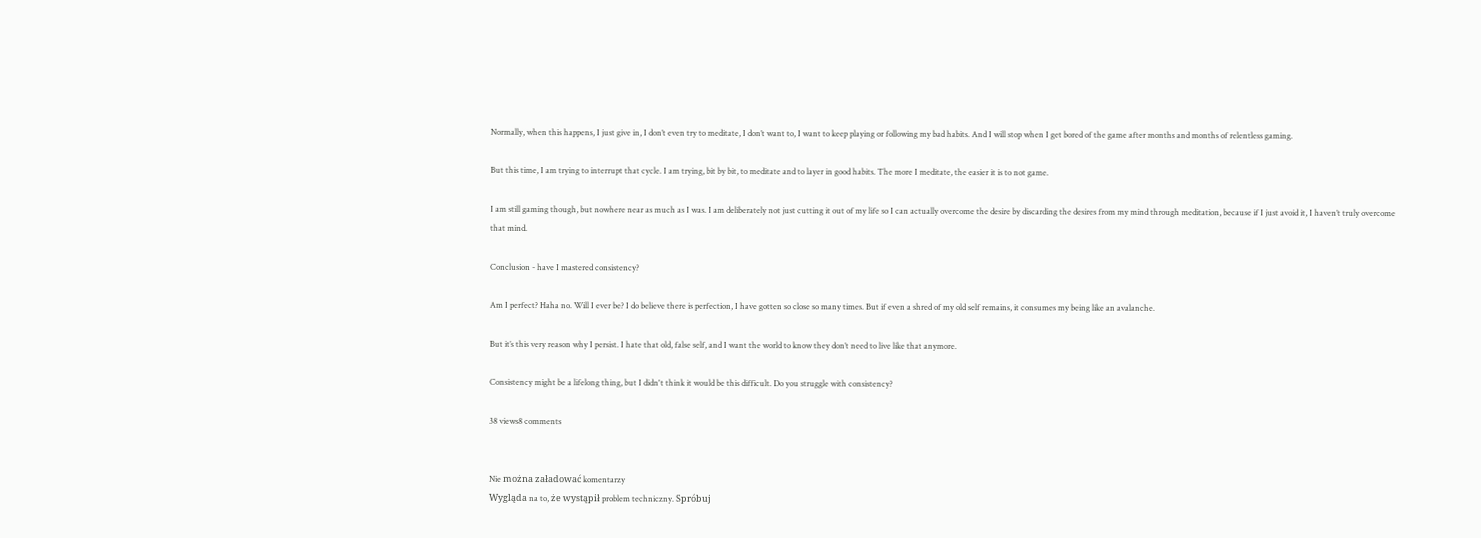Normally, when this happens, I just give in, I don’t even try to meditate, I don’t want to, I want to keep playing or following my bad habits. And I will stop when I get bored of the game after months and months of relentless gaming.

But this time, I am trying to interrupt that cycle. I am trying, bit by bit, to meditate and to layer in good habits. The more I meditate, the easier it is to not game.

I am still gaming though, but nowhere near as much as I was. I am deliberately not just cutting it out of my life so I can actually overcome the desire by discarding the desires from my mind through meditation, because if I just avoid it, I haven’t truly overcome that mind.

Conclusion - have I mastered consistency?

Am I perfect? Haha no. Will I ever be? I do believe there is perfection, I have gotten so close so many times. But if even a shred of my old self remains, it consumes my being like an avalanche.

But it’s this very reason why I persist. I hate that old, false self, and I want the world to know they don’t need to live like that anymore.

Consistency might be a lifelong thing, but I didn't think it would be this difficult. Do you struggle with consistency?

38 views8 comments


Nie można załadować komentarzy
Wygląda na to, że wystąpił problem techniczny. Spróbuj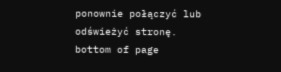ponownie połączyć lub odświeżyć stronę.
bottom of page